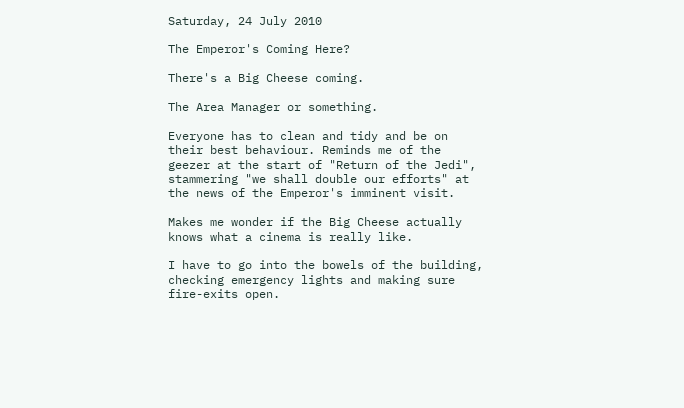Saturday, 24 July 2010

The Emperor's Coming Here?

There's a Big Cheese coming.

The Area Manager or something.

Everyone has to clean and tidy and be on their best behaviour. Reminds me of the geezer at the start of "Return of the Jedi", stammering "we shall double our efforts" at the news of the Emperor's imminent visit.

Makes me wonder if the Big Cheese actually knows what a cinema is really like.

I have to go into the bowels of the building, checking emergency lights and making sure fire-exits open.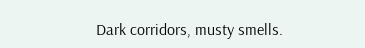Dark corridors, musty smells.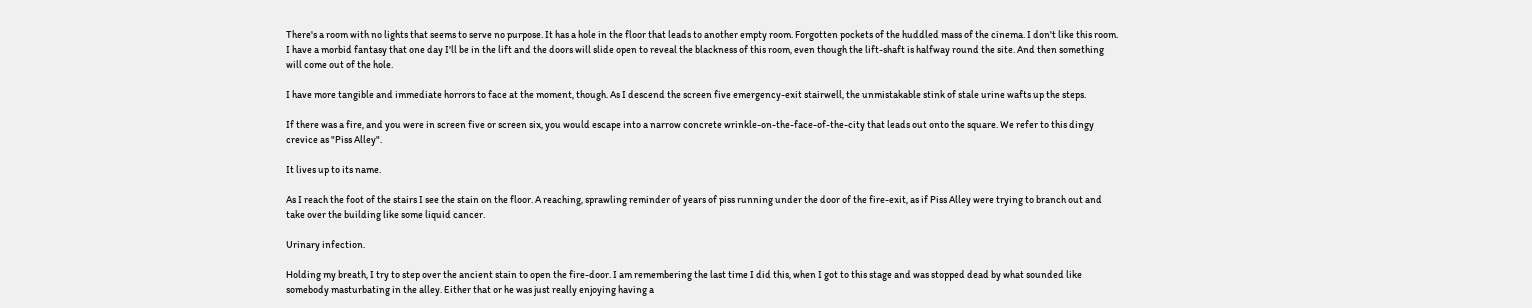There's a room with no lights that seems to serve no purpose. It has a hole in the floor that leads to another empty room. Forgotten pockets of the huddled mass of the cinema. I don't like this room. I have a morbid fantasy that one day I'll be in the lift and the doors will slide open to reveal the blackness of this room, even though the lift-shaft is halfway round the site. And then something will come out of the hole.

I have more tangible and immediate horrors to face at the moment, though. As I descend the screen five emergency-exit stairwell, the unmistakable stink of stale urine wafts up the steps.

If there was a fire, and you were in screen five or screen six, you would escape into a narrow concrete wrinkle-on-the-face-of-the-city that leads out onto the square. We refer to this dingy crevice as "Piss Alley".

It lives up to its name.

As I reach the foot of the stairs I see the stain on the floor. A reaching, sprawling reminder of years of piss running under the door of the fire-exit, as if Piss Alley were trying to branch out and take over the building like some liquid cancer.

Urinary infection.

Holding my breath, I try to step over the ancient stain to open the fire-door. I am remembering the last time I did this, when I got to this stage and was stopped dead by what sounded like somebody masturbating in the alley. Either that or he was just really enjoying having a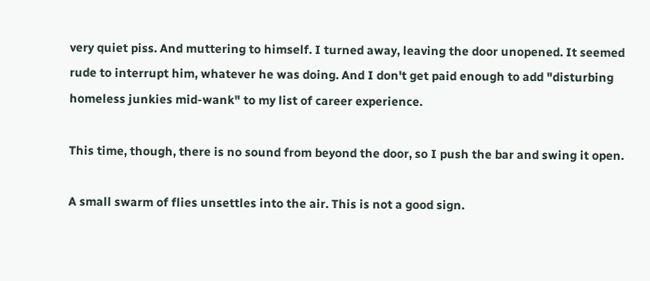very quiet piss. And muttering to himself. I turned away, leaving the door unopened. It seemed rude to interrupt him, whatever he was doing. And I don't get paid enough to add "disturbing homeless junkies mid-wank" to my list of career experience.

This time, though, there is no sound from beyond the door, so I push the bar and swing it open.

A small swarm of flies unsettles into the air. This is not a good sign.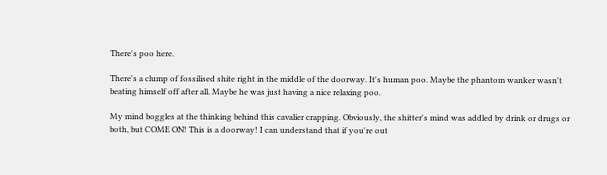There's poo here.

There's a clump of fossilised shite right in the middle of the doorway. It's human poo. Maybe the phantom wanker wasn't beating himself off after all. Maybe he was just having a nice relaxing poo.

My mind boggles at the thinking behind this cavalier crapping. Obviously, the shitter's mind was addled by drink or drugs or both, but COME ON! This is a doorway! I can understand that if you're out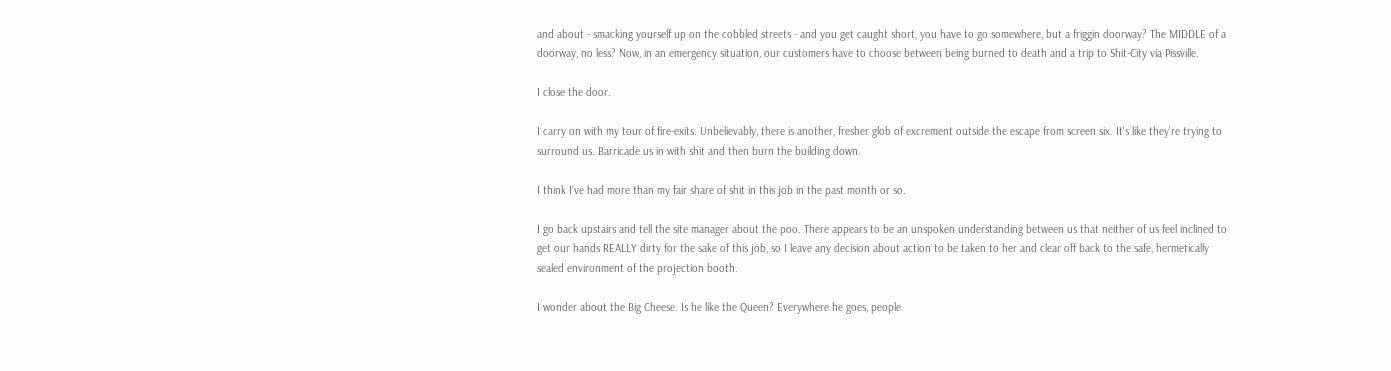and about - smacking yourself up on the cobbled streets - and you get caught short, you have to go somewhere, but a friggin doorway? The MIDDLE of a doorway, no less? Now, in an emergency situation, our customers have to choose between being burned to death and a trip to Shit-City via Pissville.

I close the door.

I carry on with my tour of fire-exits. Unbelievably, there is another, fresher glob of excrement outside the escape from screen six. It's like they're trying to surround us. Barricade us in with shit and then burn the building down.

I think I've had more than my fair share of shit in this job in the past month or so.

I go back upstairs and tell the site manager about the poo. There appears to be an unspoken understanding between us that neither of us feel inclined to get our hands REALLY dirty for the sake of this job, so I leave any decision about action to be taken to her and clear off back to the safe, hermetically sealed environment of the projection booth.

I wonder about the Big Cheese. Is he like the Queen? Everywhere he goes, people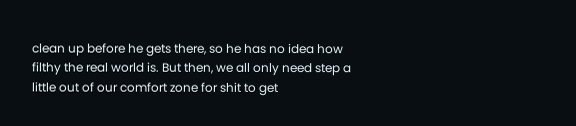clean up before he gets there, so he has no idea how filthy the real world is. But then, we all only need step a little out of our comfort zone for shit to get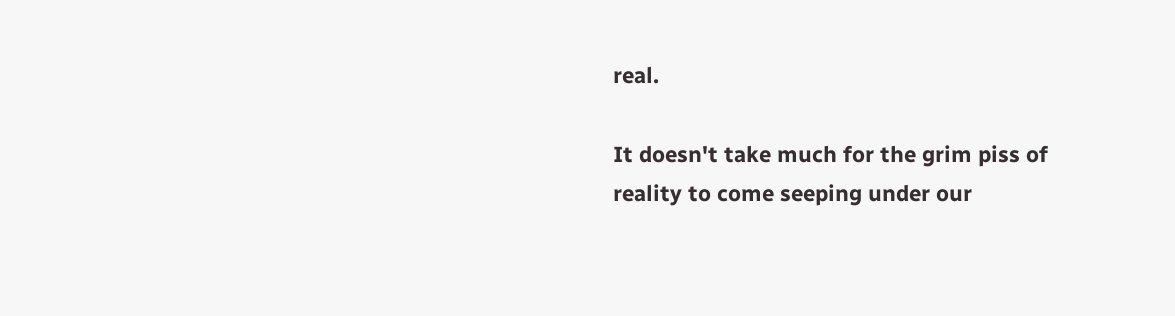real.

It doesn't take much for the grim piss of reality to come seeping under our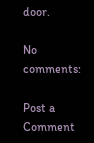door.

No comments:

Post a Comment